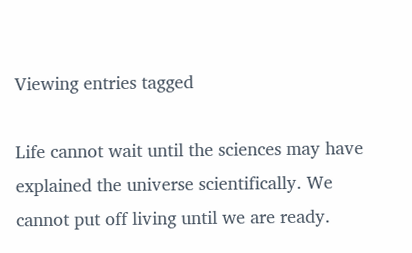Viewing entries tagged

Life cannot wait until the sciences may have explained the universe scientifically. We cannot put off living until we are ready.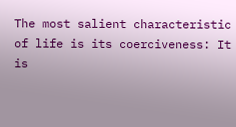The most salient characteristic of life is its coerciveness: It is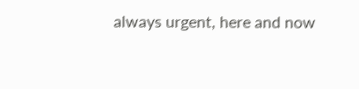always urgent, here and now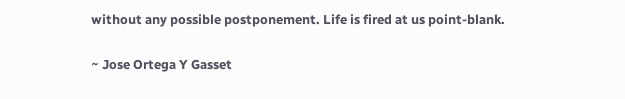without any possible postponement. Life is fired at us point-blank.

~ Jose Ortega Y Gasset